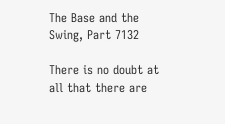The Base and the Swing, Part 7132

There is no doubt at all that there are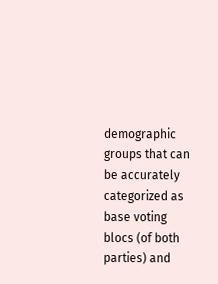demographic groups that can be accurately categorized as base voting blocs (of both parties) and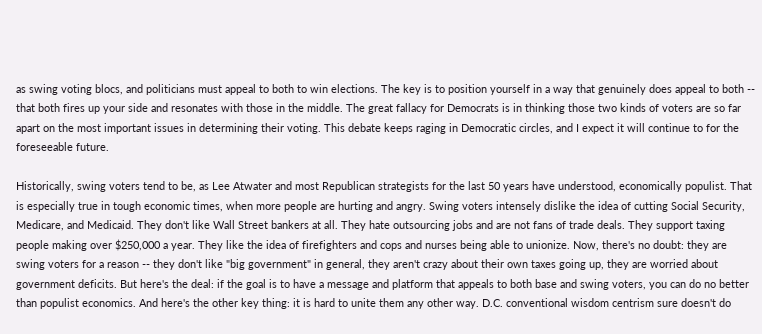as swing voting blocs, and politicians must appeal to both to win elections. The key is to position yourself in a way that genuinely does appeal to both -- that both fires up your side and resonates with those in the middle. The great fallacy for Democrats is in thinking those two kinds of voters are so far apart on the most important issues in determining their voting. This debate keeps raging in Democratic circles, and I expect it will continue to for the foreseeable future.

Historically, swing voters tend to be, as Lee Atwater and most Republican strategists for the last 50 years have understood, economically populist. That is especially true in tough economic times, when more people are hurting and angry. Swing voters intensely dislike the idea of cutting Social Security, Medicare, and Medicaid. They don't like Wall Street bankers at all. They hate outsourcing jobs and are not fans of trade deals. They support taxing people making over $250,000 a year. They like the idea of firefighters and cops and nurses being able to unionize. Now, there's no doubt: they are swing voters for a reason -- they don't like "big government" in general, they aren't crazy about their own taxes going up, they are worried about government deficits. But here's the deal: if the goal is to have a message and platform that appeals to both base and swing voters, you can do no better than populist economics. And here's the other key thing: it is hard to unite them any other way. D.C. conventional wisdom centrism sure doesn't do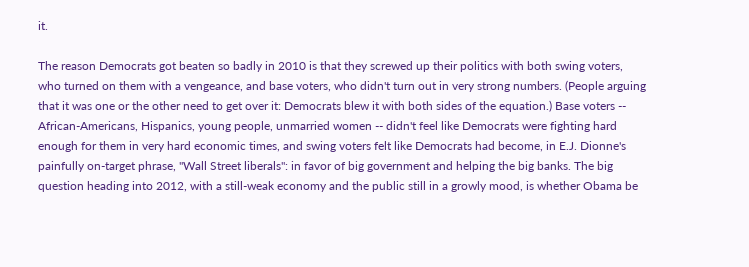it.

The reason Democrats got beaten so badly in 2010 is that they screwed up their politics with both swing voters, who turned on them with a vengeance, and base voters, who didn't turn out in very strong numbers. (People arguing that it was one or the other need to get over it: Democrats blew it with both sides of the equation.) Base voters -- African-Americans, Hispanics, young people, unmarried women -- didn't feel like Democrats were fighting hard enough for them in very hard economic times, and swing voters felt like Democrats had become, in E.J. Dionne's painfully on-target phrase, "Wall Street liberals": in favor of big government and helping the big banks. The big question heading into 2012, with a still-weak economy and the public still in a growly mood, is whether Obama be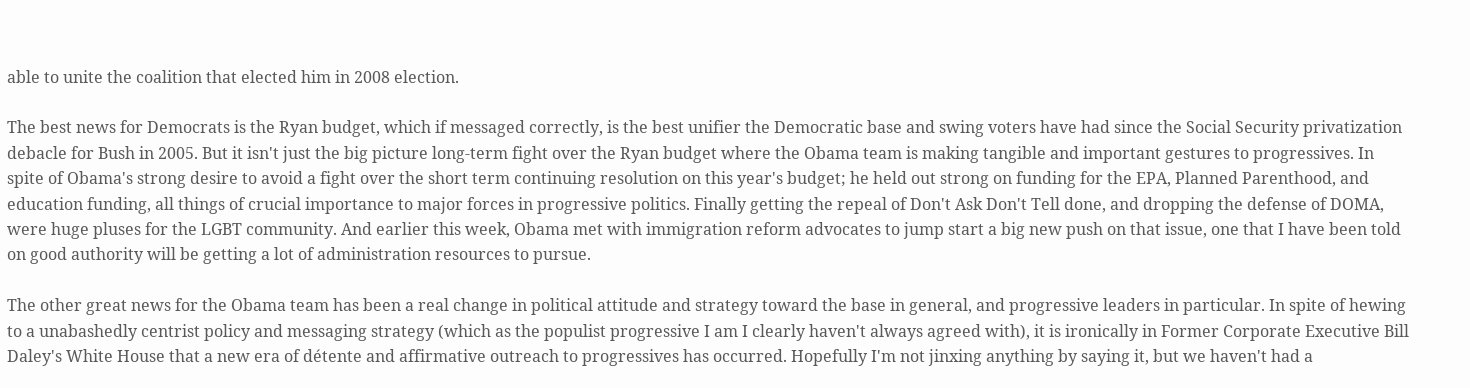able to unite the coalition that elected him in 2008 election.

The best news for Democrats is the Ryan budget, which if messaged correctly, is the best unifier the Democratic base and swing voters have had since the Social Security privatization debacle for Bush in 2005. But it isn't just the big picture long-term fight over the Ryan budget where the Obama team is making tangible and important gestures to progressives. In spite of Obama's strong desire to avoid a fight over the short term continuing resolution on this year's budget; he held out strong on funding for the EPA, Planned Parenthood, and education funding, all things of crucial importance to major forces in progressive politics. Finally getting the repeal of Don't Ask Don't Tell done, and dropping the defense of DOMA, were huge pluses for the LGBT community. And earlier this week, Obama met with immigration reform advocates to jump start a big new push on that issue, one that I have been told on good authority will be getting a lot of administration resources to pursue.

The other great news for the Obama team has been a real change in political attitude and strategy toward the base in general, and progressive leaders in particular. In spite of hewing to a unabashedly centrist policy and messaging strategy (which as the populist progressive I am I clearly haven't always agreed with), it is ironically in Former Corporate Executive Bill Daley's White House that a new era of détente and affirmative outreach to progressives has occurred. Hopefully I'm not jinxing anything by saying it, but we haven't had a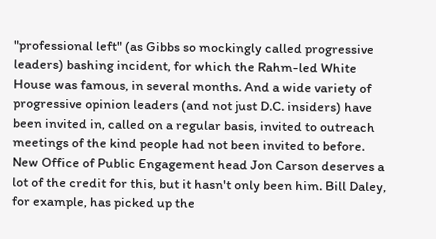"professional left" (as Gibbs so mockingly called progressive leaders) bashing incident, for which the Rahm-led White House was famous, in several months. And a wide variety of progressive opinion leaders (and not just D.C. insiders) have been invited in, called on a regular basis, invited to outreach meetings of the kind people had not been invited to before. New Office of Public Engagement head Jon Carson deserves a lot of the credit for this, but it hasn't only been him. Bill Daley, for example, has picked up the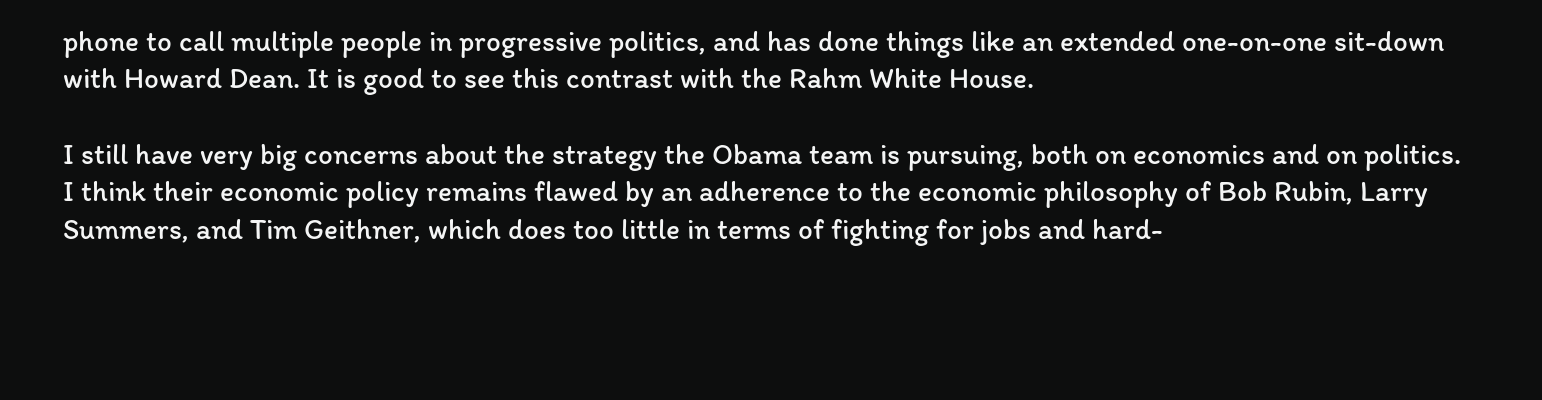phone to call multiple people in progressive politics, and has done things like an extended one-on-one sit-down with Howard Dean. It is good to see this contrast with the Rahm White House.

I still have very big concerns about the strategy the Obama team is pursuing, both on economics and on politics. I think their economic policy remains flawed by an adherence to the economic philosophy of Bob Rubin, Larry Summers, and Tim Geithner, which does too little in terms of fighting for jobs and hard-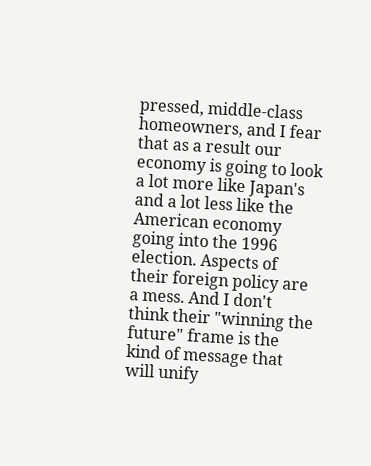pressed, middle-class homeowners, and I fear that as a result our economy is going to look a lot more like Japan's and a lot less like the American economy going into the 1996 election. Aspects of their foreign policy are a mess. And I don't think their "winning the future" frame is the kind of message that will unify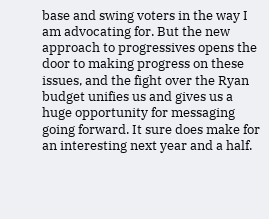base and swing voters in the way I am advocating for. But the new approach to progressives opens the door to making progress on these issues, and the fight over the Ryan budget unifies us and gives us a huge opportunity for messaging going forward. It sure does make for an interesting next year and a half.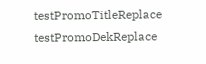testPromoTitleReplace testPromoDekReplace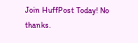Join HuffPost Today! No thanks.